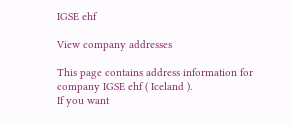IGSE ehf

View company addresses

This page contains address information for company IGSE ehf ( Iceland ).
If you want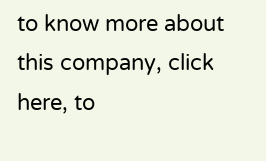to know more about this company, click here, to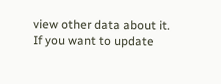view other data about it.
If you want to update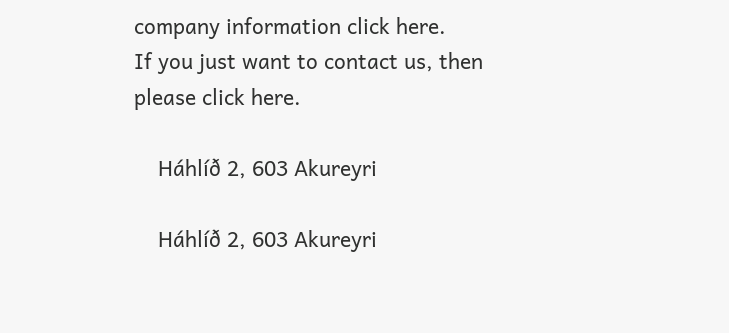company information click here.
If you just want to contact us, then please click here.

    Háhlíð 2, 603 Akureyri

    Háhlíð 2, 603 Akureyri